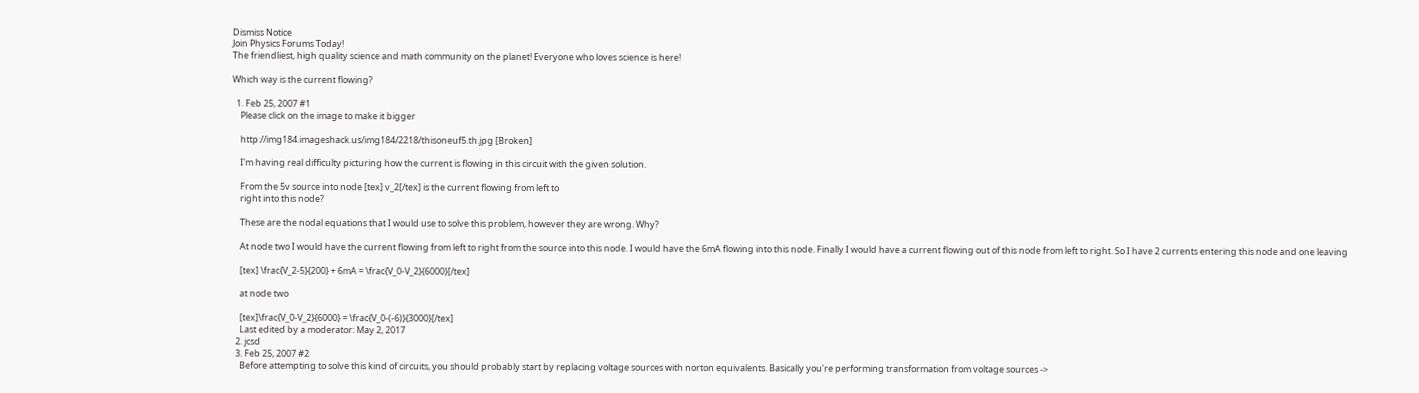Dismiss Notice
Join Physics Forums Today!
The friendliest, high quality science and math community on the planet! Everyone who loves science is here!

Which way is the current flowing?

  1. Feb 25, 2007 #1
    Please click on the image to make it bigger

    http://img184.imageshack.us/img184/2218/thisoneuf5.th.jpg [Broken]

    I'm having real difficulty picturing how the current is flowing in this circuit with the given solution.

    From the 5v source into node [tex] v_2[/tex] is the current flowing from left to
    right into this node?

    These are the nodal equations that I would use to solve this problem, however they are wrong. Why?

    At node two I would have the current flowing from left to right from the source into this node. I would have the 6mA flowing into this node. Finally I would have a current flowing out of this node from left to right. So I have 2 currents entering this node and one leaving

    [tex] \frac{V_2-5}{200} + 6mA = \frac{V_0-V_2}{6000}[/tex]

    at node two

    [tex]\frac{V_0-V_2}{6000} = \frac{V_0-(-6)}{3000}[/tex]
    Last edited by a moderator: May 2, 2017
  2. jcsd
  3. Feb 25, 2007 #2
    Before attempting to solve this kind of circuits, you should probably start by replacing voltage sources with norton equivalents. Basically you're performing transformation from voltage sources ->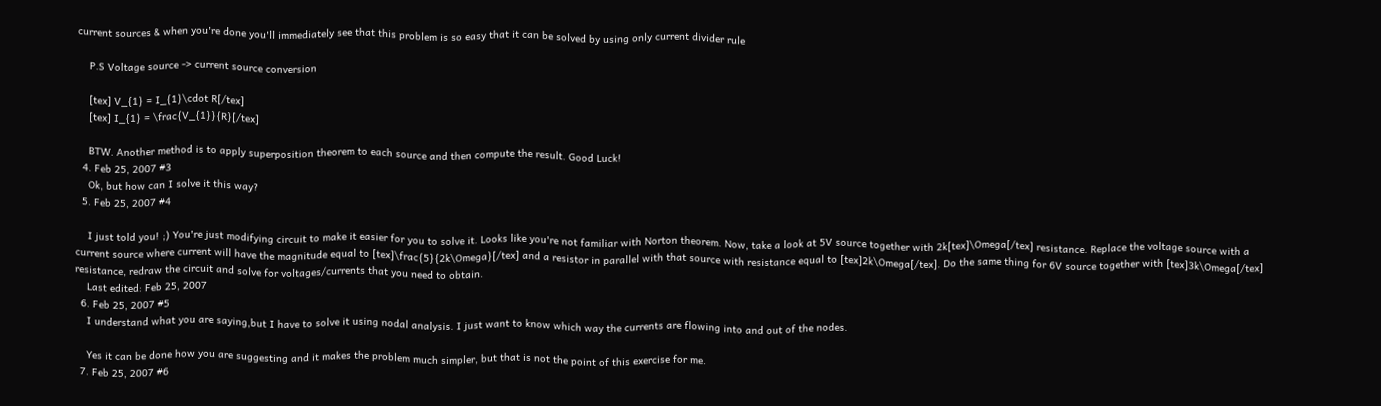current sources & when you're done you'll immediately see that this problem is so easy that it can be solved by using only current divider rule

    P.S Voltage source -> current source conversion

    [tex] V_{1} = I_{1}\cdot R[/tex]
    [tex] I_{1} = \frac{V_{1}}{R}[/tex]

    BTW. Another method is to apply superposition theorem to each source and then compute the result. Good Luck!
  4. Feb 25, 2007 #3
    Ok, but how can I solve it this way?
  5. Feb 25, 2007 #4

    I just told you! ;) You're just modifying circuit to make it easier for you to solve it. Looks like you're not familiar with Norton theorem. Now, take a look at 5V source together with 2k[tex]\Omega[/tex] resistance. Replace the voltage source with a current source where current will have the magnitude equal to [tex]\frac{5}{2k\Omega}[/tex] and a resistor in parallel with that source with resistance equal to [tex]2k\Omega[/tex]. Do the same thing for 6V source together with [tex]3k\Omega[/tex] resistance, redraw the circuit and solve for voltages/currents that you need to obtain.
    Last edited: Feb 25, 2007
  6. Feb 25, 2007 #5
    I understand what you are saying,but I have to solve it using nodal analysis. I just want to know which way the currents are flowing into and out of the nodes.

    Yes it can be done how you are suggesting and it makes the problem much simpler, but that is not the point of this exercise for me.
  7. Feb 25, 2007 #6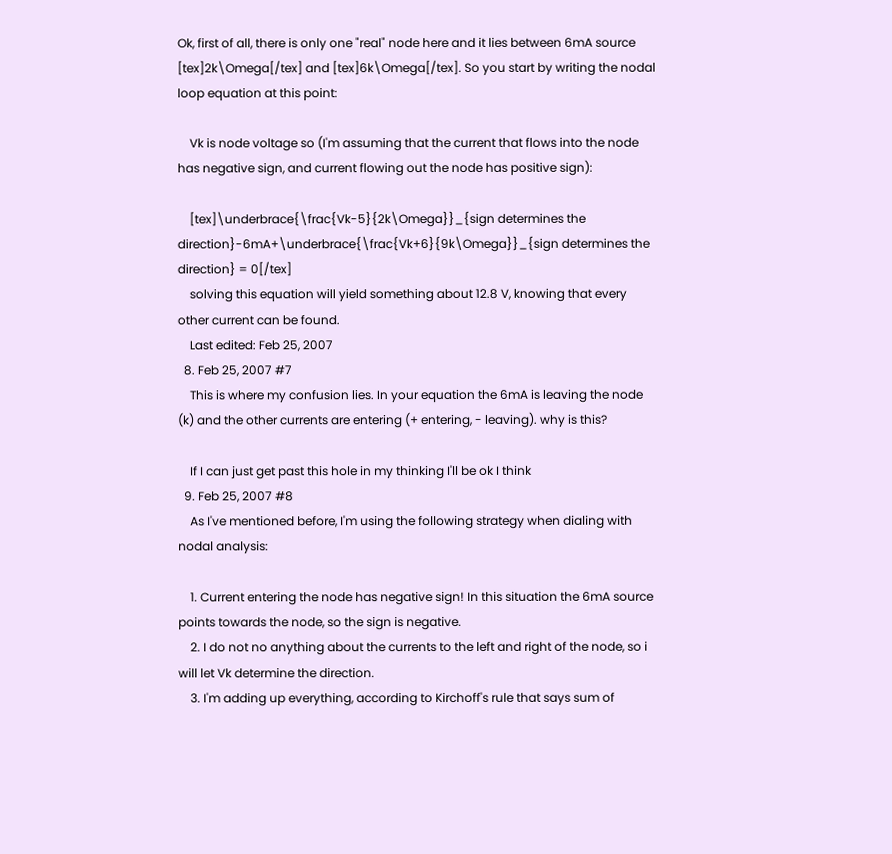Ok, first of all, there is only one "real" node here and it lies between 6mA source [tex]2k\Omega[/tex] and [tex]6k\Omega[/tex]. So you start by writing the nodal loop equation at this point:

    Vk is node voltage so (I'm assuming that the current that flows into the node has negative sign, and current flowing out the node has positive sign):

    [tex]\underbrace{\frac{Vk-5}{2k\Omega}}_{sign determines the direction}-6mA+\underbrace{\frac{Vk+6}{9k\Omega}}_{sign determines the direction} = 0[/tex]
    solving this equation will yield something about 12.8 V, knowing that every other current can be found.
    Last edited: Feb 25, 2007
  8. Feb 25, 2007 #7
    This is where my confusion lies. In your equation the 6mA is leaving the node (k) and the other currents are entering (+ entering, - leaving). why is this?

    If I can just get past this hole in my thinking I'll be ok I think
  9. Feb 25, 2007 #8
    As I've mentioned before, I'm using the following strategy when dialing with nodal analysis:

    1. Current entering the node has negative sign! In this situation the 6mA source points towards the node, so the sign is negative.
    2. I do not no anything about the currents to the left and right of the node, so i will let Vk determine the direction.
    3. I'm adding up everything, according to Kirchoff's rule that says sum of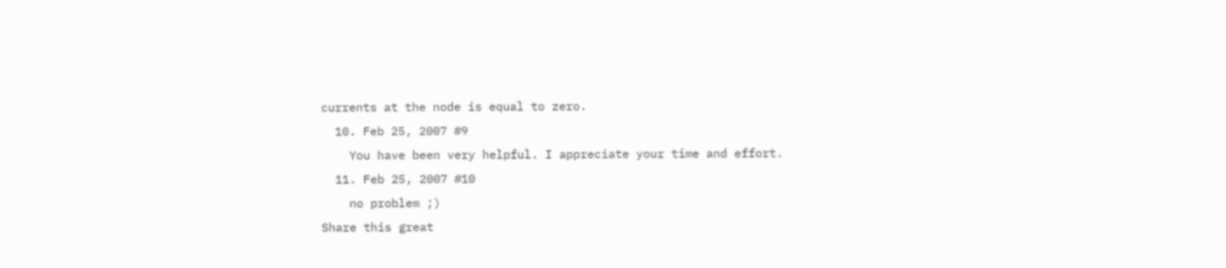currents at the node is equal to zero.
  10. Feb 25, 2007 #9
    You have been very helpful. I appreciate your time and effort.
  11. Feb 25, 2007 #10
    no problem ;)
Share this great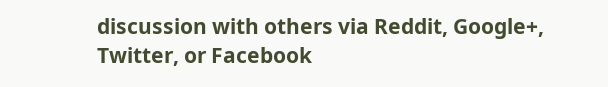discussion with others via Reddit, Google+, Twitter, or Facebook